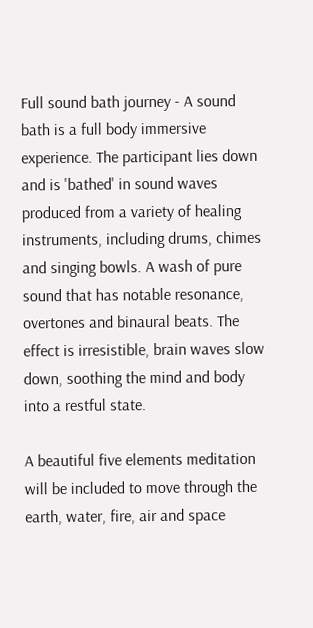Full sound bath journey - A sound bath is a full body immersive experience. The participant lies down and is 'bathed' in sound waves produced from a variety of healing instruments, including drums, chimes and singing bowls. A wash of pure sound that has notable resonance, overtones and binaural beats. The effect is irresistible, brain waves slow down, soothing the mind and body into a restful state.

A beautiful five elements meditation will be included to move through the earth, water, fire, air and space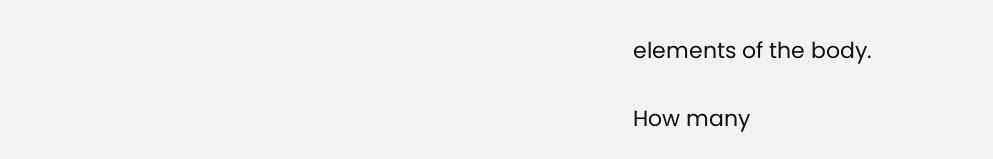elements of the body.

How many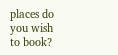places do you wish to book?